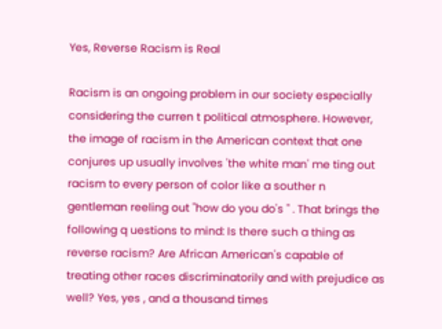Yes, Reverse Racism is Real

Racism is an ongoing problem in our society especially considering the curren t political atmosphere. However, the image of racism in the American context that one conjures up usually involves 'the white man' me ting out racism to every person of color like a souther n gentleman reeling out "how do you do's " . That brings the following q uestions to mind: Is there such a thing as reverse racism? Are African American's capable of treating other races discriminatorily and with prejudice as well? Yes, yes , and a thousand times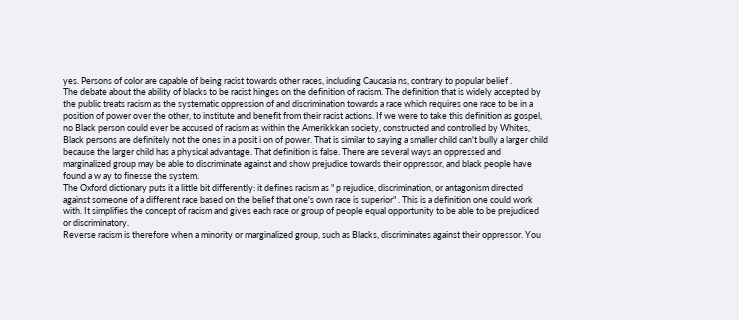yes. Persons of color are capable of being racist towards other races, including Caucasia ns, contrary to popular belief .
The debate about the ability of blacks to be racist hinges on the definition of racism. The definition that is widely accepted by the public treats racism as the systematic oppression of and discrimination towards a race which requires one race to be in a position of power over the other, to institute and benefit from their racist actions. If we were to take this definition as gospel, no Black person could ever be accused of racism as within the Amerikkkan society, constructed and controlled by Whites, Black persons are definitely not the ones in a posit i on of power. That is similar to saying a smaller child can't bully a larger child because the larger child has a physical advantage. That definition is false. There are several ways an oppressed and marginalized group may be able to discriminate against and show prejudice towards their oppressor, and black people have found a w ay to finesse the system.
The Oxford dictionary puts it a little bit differently: it defines racism as " p rejudice, discrimination, or antagonism directed against someone of a different race based on the belief that one's own race is superior" . This is a definition one could work with. It simplifies the concept of racism and gives each race or group of people equal opportunity to be able to be prejudiced or discriminatory.
Reverse racism is therefore when a minority or marginalized group, such as Blacks, discriminates against their oppressor. You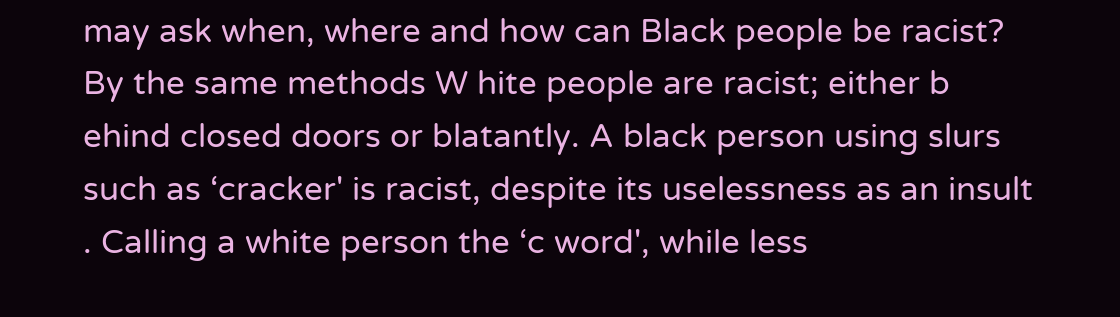may ask when, where and how can Black people be racist? By the same methods W hite people are racist; either b ehind closed doors or blatantly. A black person using slurs such as ‘cracker' is racist, despite its uselessness as an insult . Calling a white person the ‘c word', while less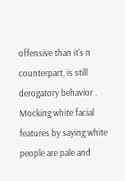offensive than it's n counterpart, is still derogatory behavior . Mocking white facial features by saying white people are pale and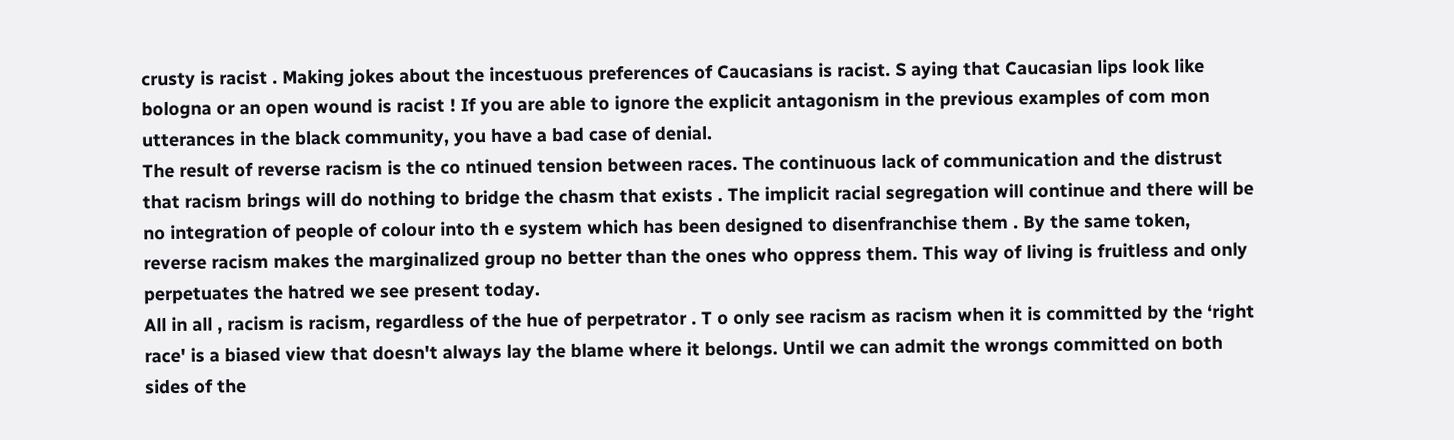crusty is racist . Making jokes about the incestuous preferences of Caucasians is racist. S aying that Caucasian lips look like bologna or an open wound is racist ! If you are able to ignore the explicit antagonism in the previous examples of com mon utterances in the black community, you have a bad case of denial.
The result of reverse racism is the co ntinued tension between races. The continuous lack of communication and the distrust that racism brings will do nothing to bridge the chasm that exists . The implicit racial segregation will continue and there will be no integration of people of colour into th e system which has been designed to disenfranchise them . By the same token, reverse racism makes the marginalized group no better than the ones who oppress them. This way of living is fruitless and only perpetuates the hatred we see present today.
All in all , racism is racism, regardless of the hue of perpetrator . T o only see racism as racism when it is committed by the ‘right race' is a biased view that doesn't always lay the blame where it belongs. Until we can admit the wrongs committed on both sides of the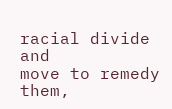racial divide and
move to remedy them,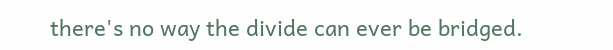there's no way the divide can ever be bridged.